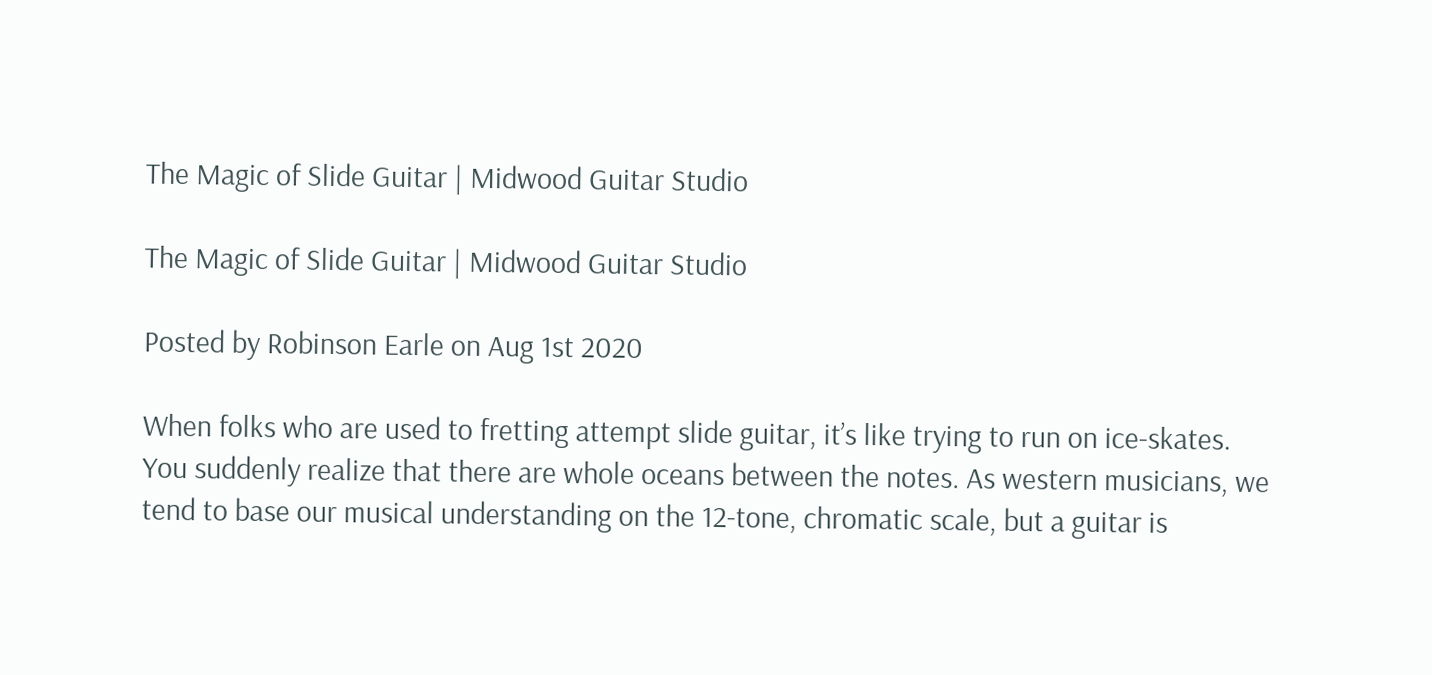The Magic of Slide Guitar | Midwood Guitar Studio

The Magic of Slide Guitar | Midwood Guitar Studio

Posted by Robinson Earle on Aug 1st 2020

When folks who are used to fretting attempt slide guitar, it’s like trying to run on ice-skates. You suddenly realize that there are whole oceans between the notes. As western musicians, we tend to base our musical understanding on the 12-tone, chromatic scale, but a guitar is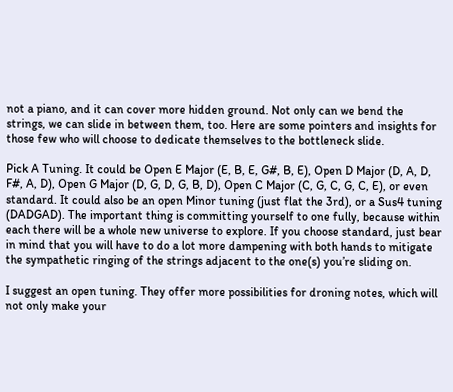not a piano, and it can cover more hidden ground. Not only can we bend the strings, we can slide in between them, too. Here are some pointers and insights for those few who will choose to dedicate themselves to the bottleneck slide.

Pick A Tuning. It could be Open E Major (E, B, E, G#, B, E), Open D Major (D, A, D, F#, A, D), Open G Major (D, G, D, G, B, D), Open C Major (C, G, C, G, C, E), or even standard. It could also be an open Minor tuning (just flat the 3rd), or a Sus4 tuning (DADGAD). The important thing is committing yourself to one fully, because within each there will be a whole new universe to explore. If you choose standard, just bear in mind that you will have to do a lot more dampening with both hands to mitigate the sympathetic ringing of the strings adjacent to the one(s) you’re sliding on.

I suggest an open tuning. They offer more possibilities for droning notes, which will not only make your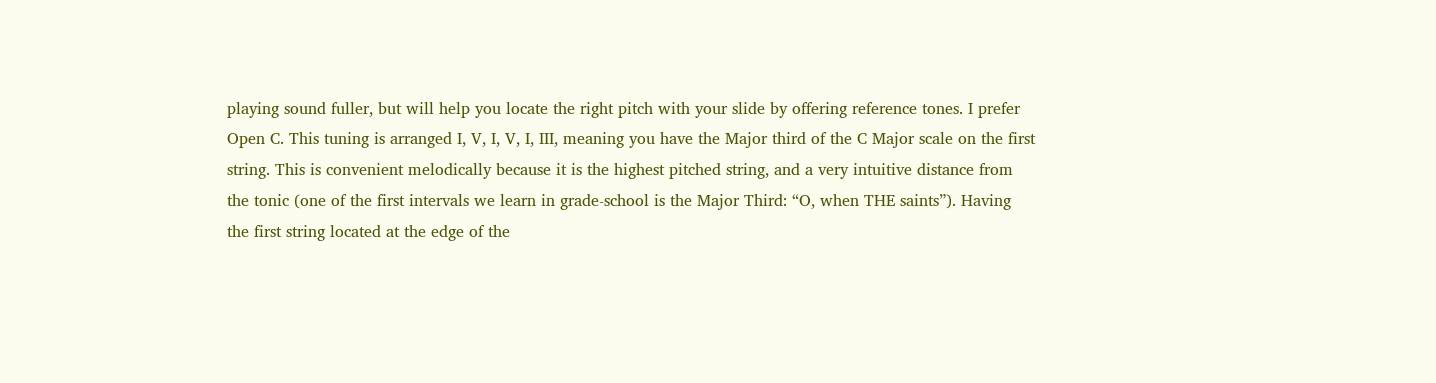playing sound fuller, but will help you locate the right pitch with your slide by offering reference tones. I prefer Open C. This tuning is arranged I, V, I, V, I, III, meaning you have the Major third of the C Major scale on the first string. This is convenient melodically because it is the highest pitched string, and a very intuitive distance from the tonic (one of the first intervals we learn in grade-school is the Major Third: “O, when THE saints”). Having the first string located at the edge of the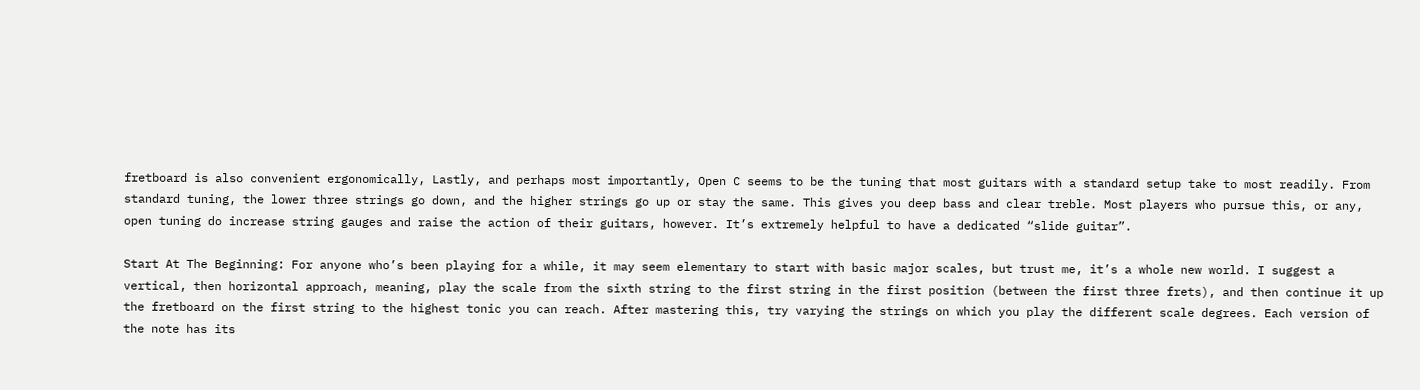fretboard is also convenient ergonomically, Lastly, and perhaps most importantly, Open C seems to be the tuning that most guitars with a standard setup take to most readily. From standard tuning, the lower three strings go down, and the higher strings go up or stay the same. This gives you deep bass and clear treble. Most players who pursue this, or any, open tuning do increase string gauges and raise the action of their guitars, however. It’s extremely helpful to have a dedicated “slide guitar”.

Start At The Beginning: For anyone who’s been playing for a while, it may seem elementary to start with basic major scales, but trust me, it’s a whole new world. I suggest a vertical, then horizontal approach, meaning, play the scale from the sixth string to the first string in the first position (between the first three frets), and then continue it up the fretboard on the first string to the highest tonic you can reach. After mastering this, try varying the strings on which you play the different scale degrees. Each version of the note has its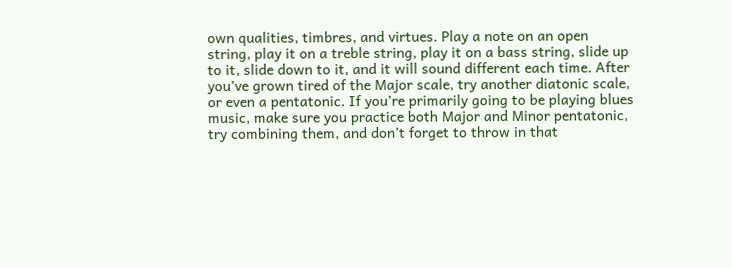own qualities, timbres, and virtues. Play a note on an open string, play it on a treble string, play it on a bass string, slide up to it, slide down to it, and it will sound different each time. After you’ve grown tired of the Major scale, try another diatonic scale, or even a pentatonic. If you’re primarily going to be playing blues music, make sure you practice both Major and Minor pentatonic, try combining them, and don’t forget to throw in that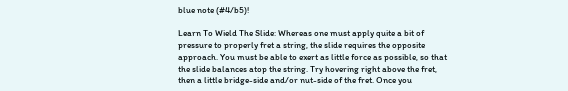blue note (#4/b5)!

Learn To Wield The Slide: Whereas one must apply quite a bit of pressure to properly fret a string, the slide requires the opposite approach. You must be able to exert as little force as possible, so that the slide balances atop the string. Try hovering right above the fret, then a little bridge-side and/or nut-side of the fret. Once you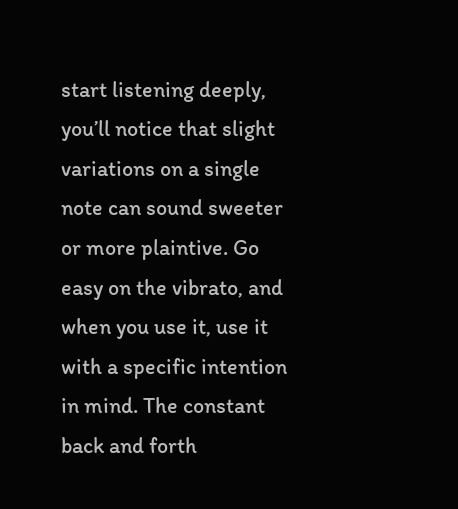start listening deeply, you’ll notice that slight variations on a single note can sound sweeter or more plaintive. Go easy on the vibrato, and when you use it, use it with a specific intention in mind. The constant back and forth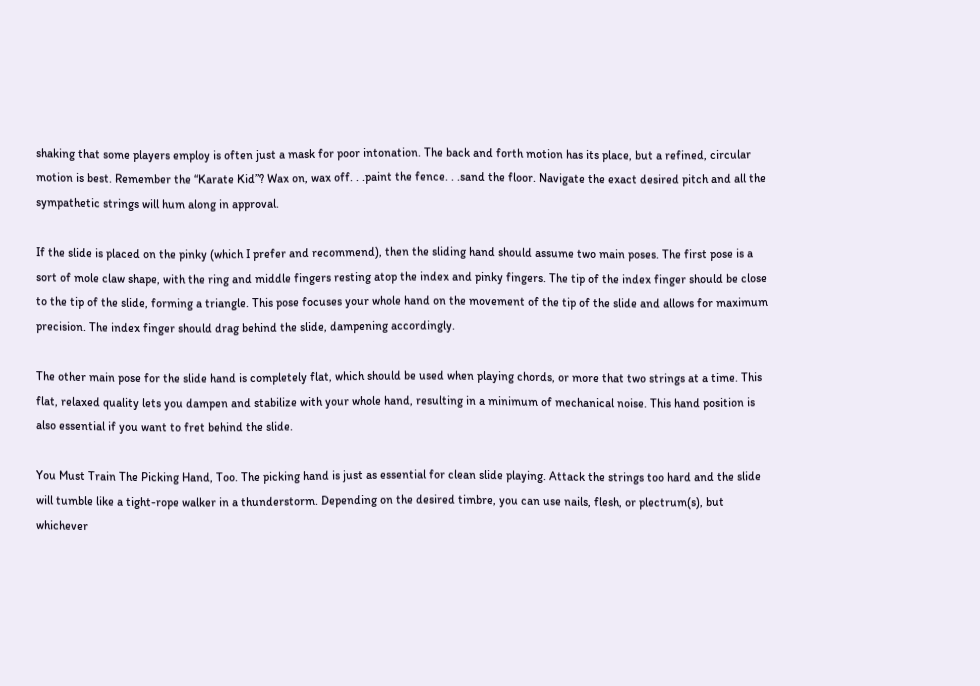shaking that some players employ is often just a mask for poor intonation. The back and forth motion has its place, but a refined, circular motion is best. Remember the “Karate Kid”? Wax on, wax off. . .paint the fence. . .sand the floor. Navigate the exact desired pitch and all the sympathetic strings will hum along in approval.

If the slide is placed on the pinky (which I prefer and recommend), then the sliding hand should assume two main poses. The first pose is a sort of mole claw shape, with the ring and middle fingers resting atop the index and pinky fingers. The tip of the index finger should be close to the tip of the slide, forming a triangle. This pose focuses your whole hand on the movement of the tip of the slide and allows for maximum precision. The index finger should drag behind the slide, dampening accordingly.

The other main pose for the slide hand is completely flat, which should be used when playing chords, or more that two strings at a time. This flat, relaxed quality lets you dampen and stabilize with your whole hand, resulting in a minimum of mechanical noise. This hand position is also essential if you want to fret behind the slide.

You Must Train The Picking Hand, Too. The picking hand is just as essential for clean slide playing. Attack the strings too hard and the slide will tumble like a tight-rope walker in a thunderstorm. Depending on the desired timbre, you can use nails, flesh, or plectrum(s), but whichever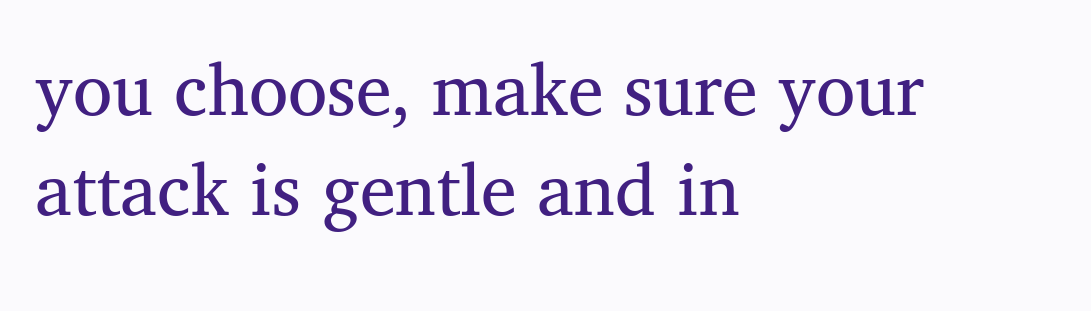you choose, make sure your attack is gentle and in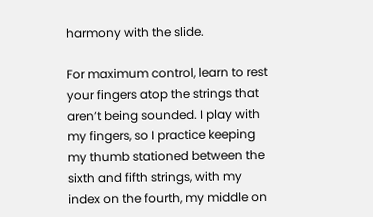harmony with the slide.

For maximum control, learn to rest your fingers atop the strings that aren’t being sounded. I play with my fingers, so I practice keeping my thumb stationed between the sixth and fifth strings, with my index on the fourth, my middle on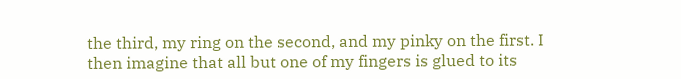the third, my ring on the second, and my pinky on the first. I then imagine that all but one of my fingers is glued to its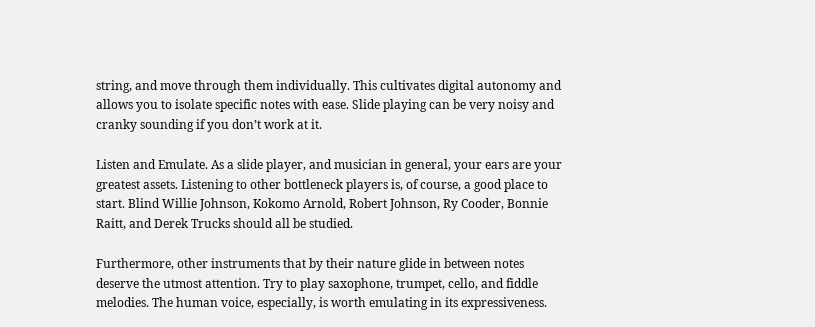string, and move through them individually. This cultivates digital autonomy and allows you to isolate specific notes with ease. Slide playing can be very noisy and cranky sounding if you don’t work at it.

Listen and Emulate. As a slide player, and musician in general, your ears are your greatest assets. Listening to other bottleneck players is, of course, a good place to start. Blind Willie Johnson, Kokomo Arnold, Robert Johnson, Ry Cooder, Bonnie Raitt, and Derek Trucks should all be studied.

Furthermore, other instruments that by their nature glide in between notes deserve the utmost attention. Try to play saxophone, trumpet, cello, and fiddle melodies. The human voice, especially, is worth emulating in its expressiveness.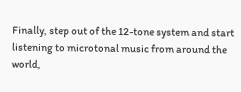Finally, step out of the 12-tone system and start listening to microtonal music from around the world,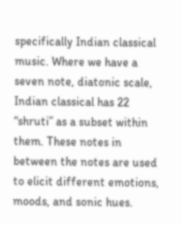specifically Indian classical music. Where we have a seven note, diatonic scale, Indian classical has 22 “shruti” as a subset within them. These notes in between the notes are used to elicit different emotions, moods, and sonic hues.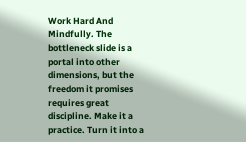Work Hard And Mindfully. The bottleneck slide is a portal into other dimensions, but the freedom it promises requires great discipline. Make it a practice. Turn it into a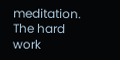meditation. The hard work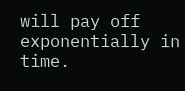will pay off exponentially in time.